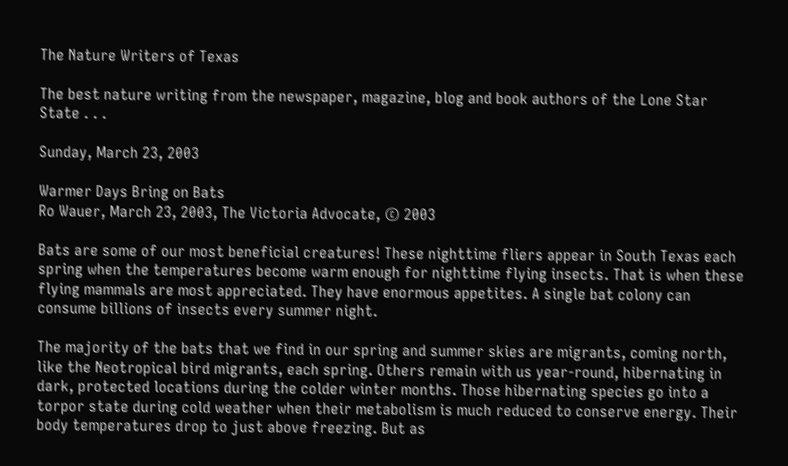The Nature Writers of Texas

The best nature writing from the newspaper, magazine, blog and book authors of the Lone Star State . . .

Sunday, March 23, 2003

Warmer Days Bring on Bats
Ro Wauer, March 23, 2003, The Victoria Advocate, © 2003

Bats are some of our most beneficial creatures! These nighttime fliers appear in South Texas each spring when the temperatures become warm enough for nighttime flying insects. That is when these flying mammals are most appreciated. They have enormous appetites. A single bat colony can consume billions of insects every summer night.

The majority of the bats that we find in our spring and summer skies are migrants, coming north, like the Neotropical bird migrants, each spring. Others remain with us year-round, hibernating in dark, protected locations during the colder winter months. Those hibernating species go into a torpor state during cold weather when their metabolism is much reduced to conserve energy. Their body temperatures drop to just above freezing. But as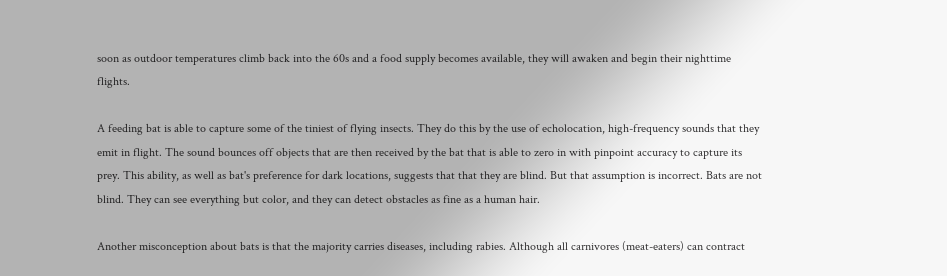soon as outdoor temperatures climb back into the 60s and a food supply becomes available, they will awaken and begin their nighttime flights.

A feeding bat is able to capture some of the tiniest of flying insects. They do this by the use of echolocation, high-frequency sounds that they emit in flight. The sound bounces off objects that are then received by the bat that is able to zero in with pinpoint accuracy to capture its prey. This ability, as well as bat's preference for dark locations, suggests that that they are blind. But that assumption is incorrect. Bats are not blind. They can see everything but color, and they can detect obstacles as fine as a human hair.

Another misconception about bats is that the majority carries diseases, including rabies. Although all carnivores (meat-eaters) can contract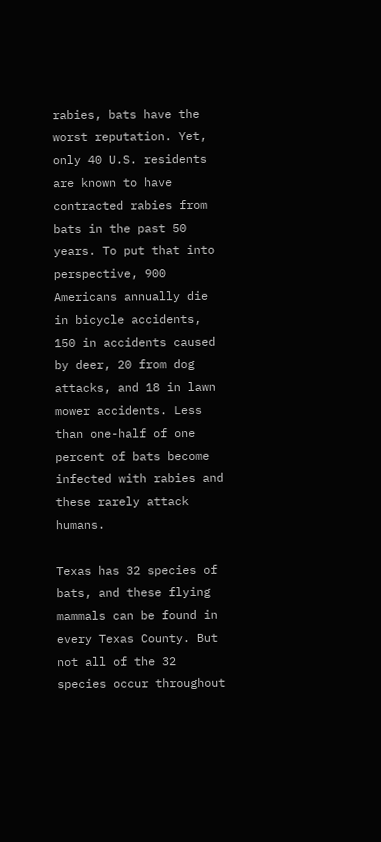rabies, bats have the worst reputation. Yet, only 40 U.S. residents are known to have contracted rabies from bats in the past 50 years. To put that into perspective, 900 Americans annually die in bicycle accidents, 150 in accidents caused by deer, 20 from dog attacks, and 18 in lawn mower accidents. Less than one-half of one percent of bats become infected with rabies and these rarely attack humans.

Texas has 32 species of bats, and these flying mammals can be found in every Texas County. But not all of the 32 species occur throughout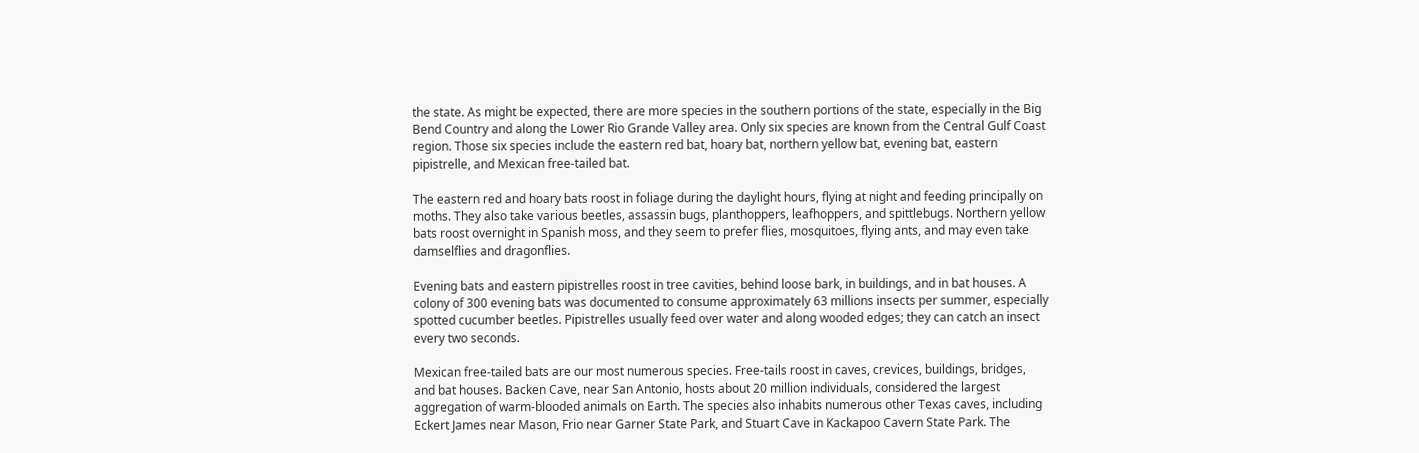the state. As might be expected, there are more species in the southern portions of the state, especially in the Big Bend Country and along the Lower Rio Grande Valley area. Only six species are known from the Central Gulf Coast region. Those six species include the eastern red bat, hoary bat, northern yellow bat, evening bat, eastern pipistrelle, and Mexican free-tailed bat.

The eastern red and hoary bats roost in foliage during the daylight hours, flying at night and feeding principally on moths. They also take various beetles, assassin bugs, planthoppers, leafhoppers, and spittlebugs. Northern yellow bats roost overnight in Spanish moss, and they seem to prefer flies, mosquitoes, flying ants, and may even take damselflies and dragonflies.

Evening bats and eastern pipistrelles roost in tree cavities, behind loose bark, in buildings, and in bat houses. A colony of 300 evening bats was documented to consume approximately 63 millions insects per summer, especially spotted cucumber beetles. Pipistrelles usually feed over water and along wooded edges; they can catch an insect every two seconds.

Mexican free-tailed bats are our most numerous species. Free-tails roost in caves, crevices, buildings, bridges, and bat houses. Backen Cave, near San Antonio, hosts about 20 million individuals, considered the largest aggregation of warm-blooded animals on Earth. The species also inhabits numerous other Texas caves, including Eckert James near Mason, Frio near Garner State Park, and Stuart Cave in Kackapoo Cavern State Park. The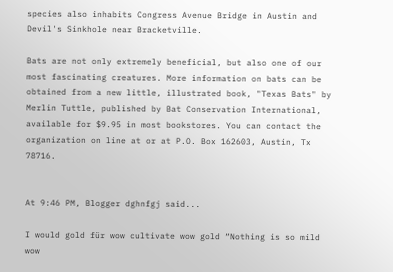species also inhabits Congress Avenue Bridge in Austin and Devil's Sinkhole near Bracketville.

Bats are not only extremely beneficial, but also one of our most fascinating creatures. More information on bats can be obtained from a new little, illustrated book, "Texas Bats" by Merlin Tuttle, published by Bat Conservation International, available for $9.95 in most bookstores. You can contact the organization on line at or at P.O. Box 162603, Austin, Tx 78716.


At 9:46 PM, Blogger dghnfgj said...

I would gold für wow cultivate wow gold “Nothing is so mild wow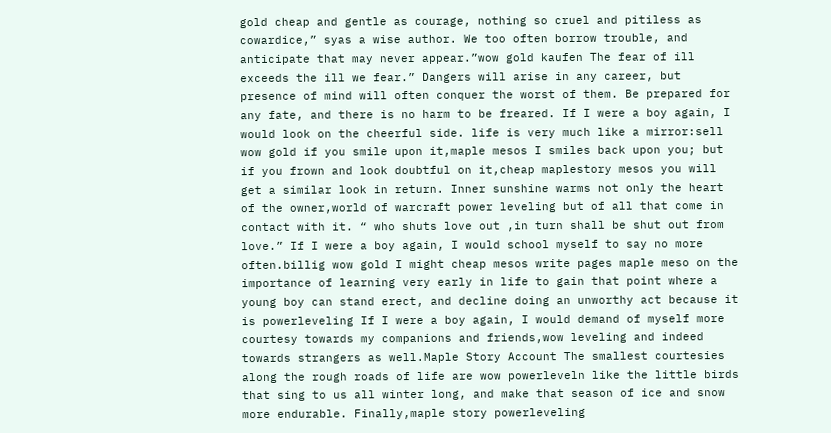gold cheap and gentle as courage, nothing so cruel and pitiless as cowardice,” syas a wise author. We too often borrow trouble, and anticipate that may never appear.”wow gold kaufen The fear of ill exceeds the ill we fear.” Dangers will arise in any career, but presence of mind will often conquer the worst of them. Be prepared for any fate, and there is no harm to be freared. If I were a boy again, I would look on the cheerful side. life is very much like a mirror:sell wow gold if you smile upon it,maple mesos I smiles back upon you; but if you frown and look doubtful on it,cheap maplestory mesos you will get a similar look in return. Inner sunshine warms not only the heart of the owner,world of warcraft power leveling but of all that come in contact with it. “ who shuts love out ,in turn shall be shut out from love.” If I were a boy again, I would school myself to say no more often.billig wow gold I might cheap mesos write pages maple meso on the importance of learning very early in life to gain that point where a young boy can stand erect, and decline doing an unworthy act because it is powerleveling If I were a boy again, I would demand of myself more courtesy towards my companions and friends,wow leveling and indeed towards strangers as well.Maple Story Account The smallest courtesies along the rough roads of life are wow powerleveln like the little birds that sing to us all winter long, and make that season of ice and snow more endurable. Finally,maple story powerleveling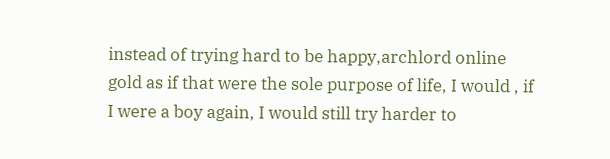instead of trying hard to be happy,archlord online gold as if that were the sole purpose of life, I would , if I were a boy again, I would still try harder to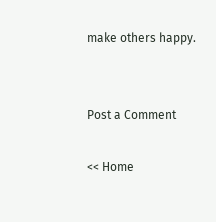make others happy.


Post a Comment

<< Home